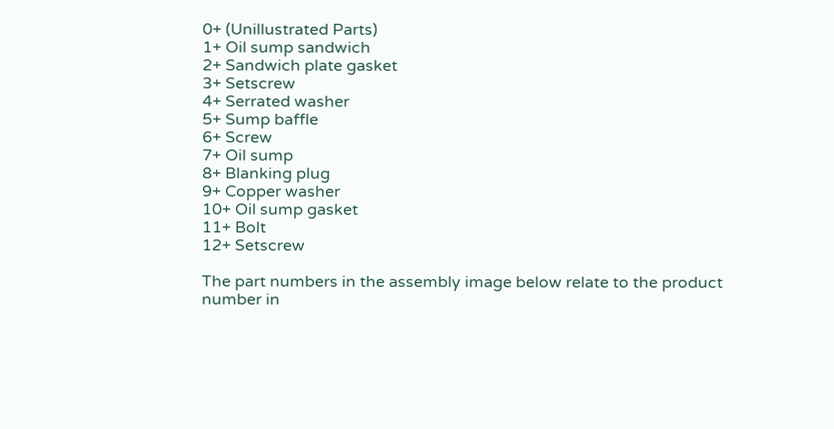0+ (Unillustrated Parts)
1+ Oil sump sandwich
2+ Sandwich plate gasket
3+ Setscrew
4+ Serrated washer
5+ Sump baffle
6+ Screw
7+ Oil sump
8+ Blanking plug
9+ Copper washer
10+ Oil sump gasket
11+ Bolt
12+ Setscrew

The part numbers in the assembly image below relate to the product number in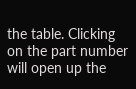the table. Clicking on the part number will open up the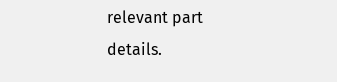relevant part details.